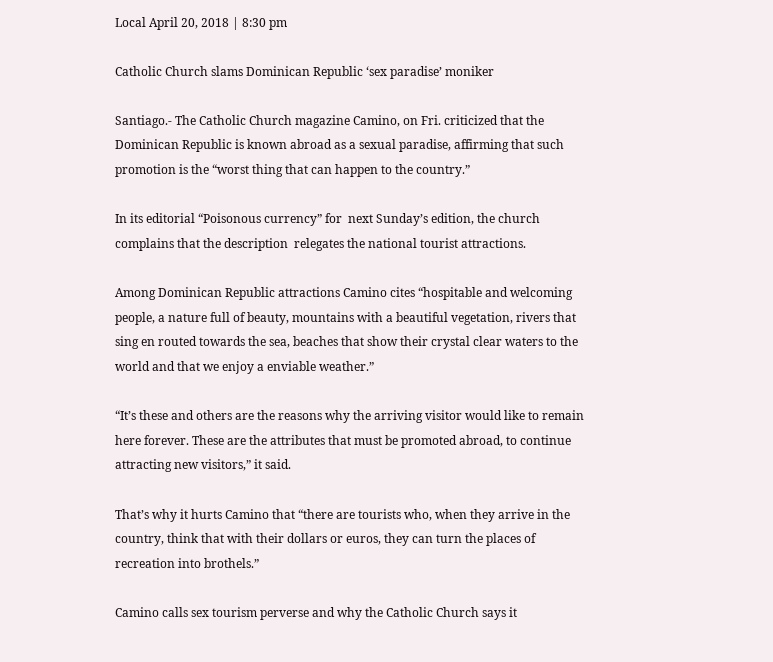Local April 20, 2018 | 8:30 pm

Catholic Church slams Dominican Republic ‘sex paradise’ moniker

Santiago.- The Catholic Church magazine Camino, on Fri. criticized that the Dominican Republic is known abroad as a sexual paradise, affirming that such promotion is the “worst thing that can happen to the country.”

In its editorial “Poisonous currency” for  next Sunday’s edition, the church complains that the description  relegates the national tourist attractions.

Among Dominican Republic attractions Camino cites “hospitable and welcoming people, a nature full of beauty, mountains with a beautiful vegetation, rivers that sing en routed towards the sea, beaches that show their crystal clear waters to the world and that we enjoy a enviable weather.”

“It’s these and others are the reasons why the arriving visitor would like to remain here forever. These are the attributes that must be promoted abroad, to continue attracting new visitors,” it said.

That’s why it hurts Camino that “there are tourists who, when they arrive in the country, think that with their dollars or euros, they can turn the places of recreation into brothels.”

Camino calls sex tourism perverse and why the Catholic Church says it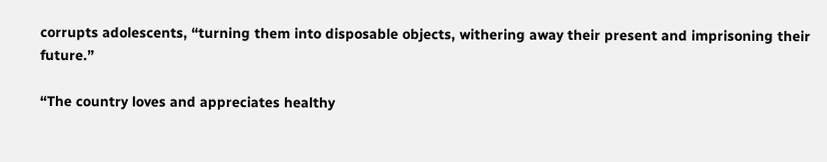corrupts adolescents, “turning them into disposable objects, withering away their present and imprisoning their future.”

“The country loves and appreciates healthy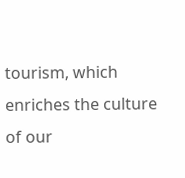tourism, which enriches the culture of our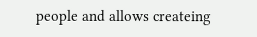people and allows createing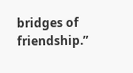bridges of friendship.”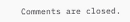Comments are closed.